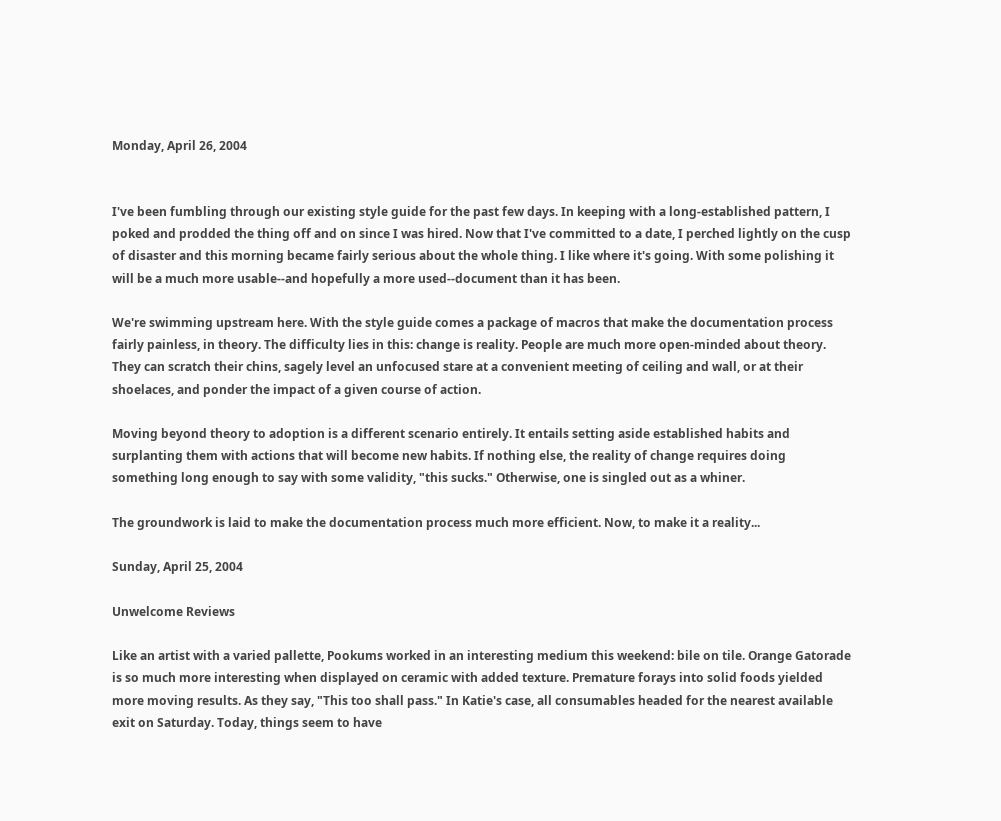Monday, April 26, 2004


I've been fumbling through our existing style guide for the past few days. In keeping with a long-established pattern, I poked and prodded the thing off and on since I was hired. Now that I've committed to a date, I perched lightly on the cusp of disaster and this morning became fairly serious about the whole thing. I like where it's going. With some polishing it will be a much more usable--and hopefully a more used--document than it has been.

We're swimming upstream here. With the style guide comes a package of macros that make the documentation process fairly painless, in theory. The difficulty lies in this: change is reality. People are much more open-minded about theory. They can scratch their chins, sagely level an unfocused stare at a convenient meeting of ceiling and wall, or at their shoelaces, and ponder the impact of a given course of action.

Moving beyond theory to adoption is a different scenario entirely. It entails setting aside established habits and surplanting them with actions that will become new habits. If nothing else, the reality of change requires doing something long enough to say with some validity, "this sucks." Otherwise, one is singled out as a whiner.

The groundwork is laid to make the documentation process much more efficient. Now, to make it a reality...

Sunday, April 25, 2004

Unwelcome Reviews

Like an artist with a varied pallette, Pookums worked in an interesting medium this weekend: bile on tile. Orange Gatorade is so much more interesting when displayed on ceramic with added texture. Premature forays into solid foods yielded more moving results. As they say, "This too shall pass." In Katie's case, all consumables headed for the nearest available exit on Saturday. Today, things seem to have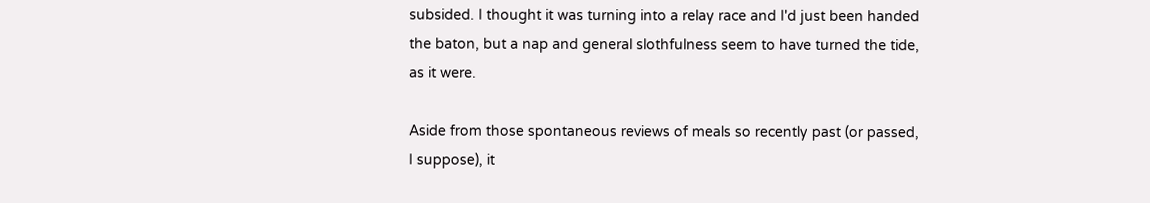subsided. I thought it was turning into a relay race and I'd just been handed the baton, but a nap and general slothfulness seem to have turned the tide, as it were.

Aside from those spontaneous reviews of meals so recently past (or passed, I suppose), it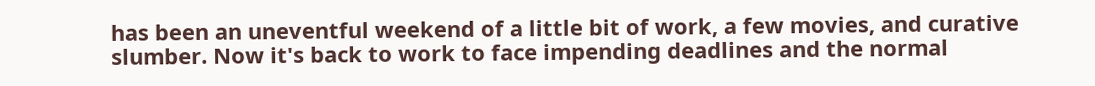has been an uneventful weekend of a little bit of work, a few movies, and curative slumber. Now it's back to work to face impending deadlines and the normal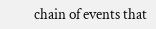chain of events that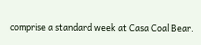comprise a standard week at Casa Coal Bear.